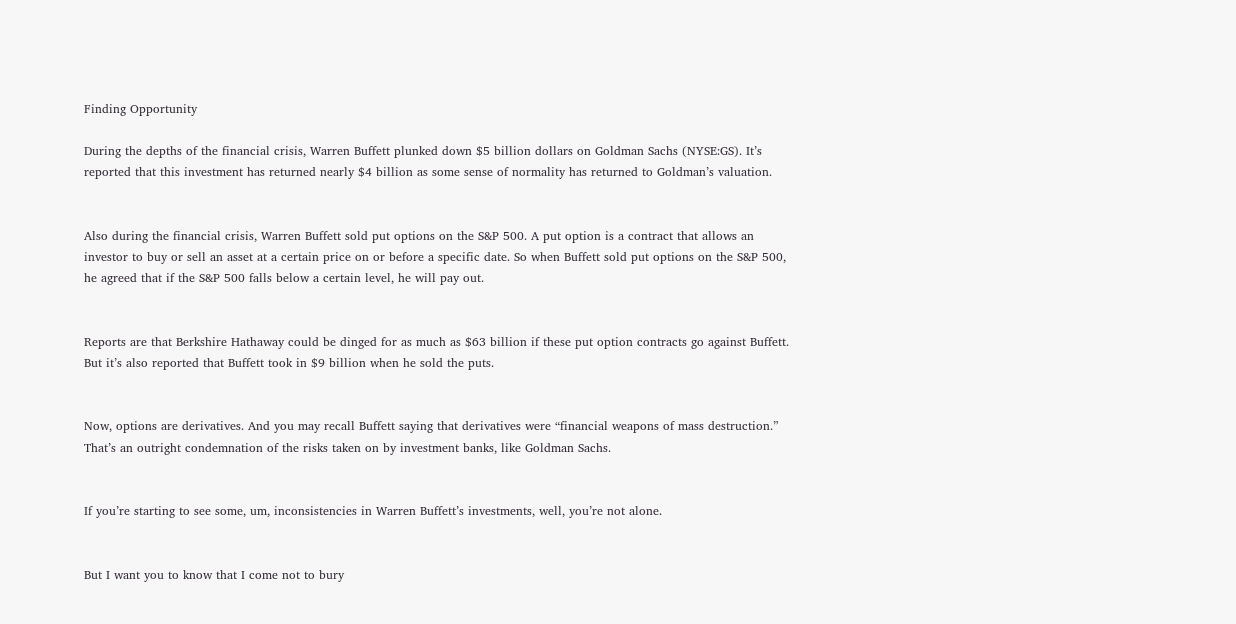Finding Opportunity

During the depths of the financial crisis, Warren Buffett plunked down $5 billion dollars on Goldman Sachs (NYSE:GS). It’s reported that this investment has returned nearly $4 billion as some sense of normality has returned to Goldman’s valuation.


Also during the financial crisis, Warren Buffett sold put options on the S&P 500. A put option is a contract that allows an investor to buy or sell an asset at a certain price on or before a specific date. So when Buffett sold put options on the S&P 500, he agreed that if the S&P 500 falls below a certain level, he will pay out.


Reports are that Berkshire Hathaway could be dinged for as much as $63 billion if these put option contracts go against Buffett. But it’s also reported that Buffett took in $9 billion when he sold the puts.


Now, options are derivatives. And you may recall Buffett saying that derivatives were “financial weapons of mass destruction.” That’s an outright condemnation of the risks taken on by investment banks, like Goldman Sachs.


If you’re starting to see some, um, inconsistencies in Warren Buffett’s investments, well, you’re not alone.


But I want you to know that I come not to bury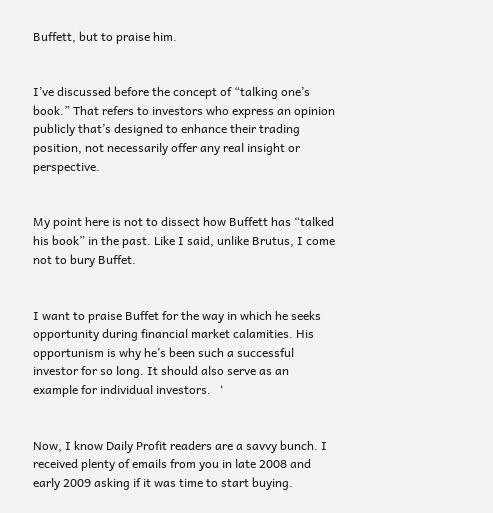Buffett, but to praise him.


I’ve discussed before the concept of “talking one’s book.” That refers to investors who express an opinion publicly that’s designed to enhance their trading position, not necessarily offer any real insight or perspective.


My point here is not to dissect how Buffett has “talked his book” in the past. Like I said, unlike Brutus, I come not to bury Buffet.


I want to praise Buffet for the way in which he seeks opportunity during financial market calamities. His opportunism is why he’s been such a successful investor for so long. It should also serve as an example for individual investors.   ‘


Now, I know Daily Profit readers are a savvy bunch. I received plenty of emails from you in late 2008 and early 2009 asking if it was time to start buying.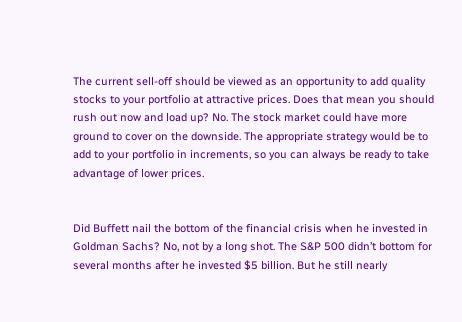The current sell-off should be viewed as an opportunity to add quality stocks to your portfolio at attractive prices. Does that mean you should rush out now and load up? No. The stock market could have more ground to cover on the downside. The appropriate strategy would be to add to your portfolio in increments, so you can always be ready to take advantage of lower prices.


Did Buffett nail the bottom of the financial crisis when he invested in Goldman Sachs? No, not by a long shot. The S&P 500 didn’t bottom for several months after he invested $5 billion. But he still nearly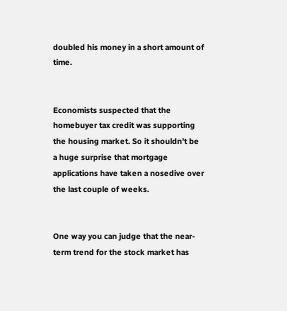doubled his money in a short amount of time.


Economists suspected that the homebuyer tax credit was supporting the housing market. So it shouldn’t be a huge surprise that mortgage applications have taken a nosedive over the last couple of weeks.


One way you can judge that the near-term trend for the stock market has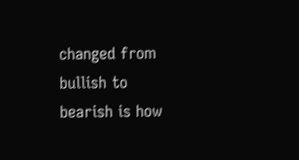changed from bullish to bearish is how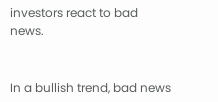investors react to bad news.


In a bullish trend, bad news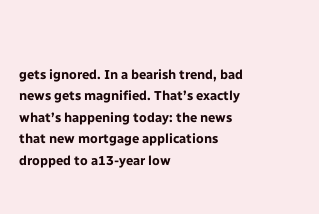gets ignored. In a bearish trend, bad news gets magnified. That’s exactly what’s happening today: the news that new mortgage applications dropped to a13-year low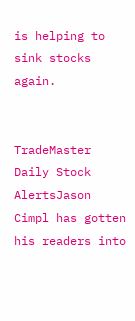is helping to sink stocks again.


TradeMaster Daily Stock AlertsJason Cimpl has gotten his readers into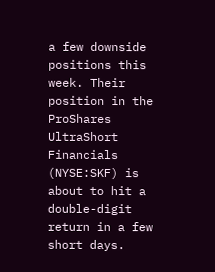a few downside positions this week. Their position in the ProShares UltraShort Financials (NYSE:SKF) is about to hit a double-digit return in a few short days.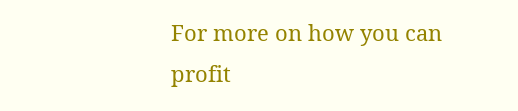For more on how you can profit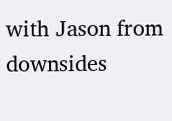with Jason from downsides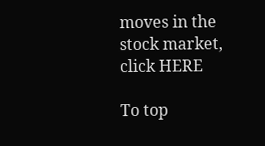moves in the stock market, click HERE

To top